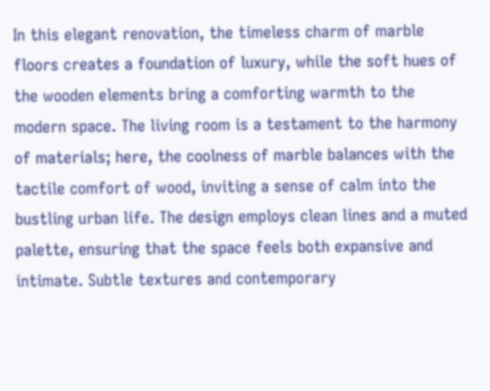In this elegant renovation, the timeless charm of marble floors creates a foundation of luxury, while the soft hues of the wooden elements bring a comforting warmth to the modern space. The living room is a testament to the harmony of materials; here, the coolness of marble balances with the tactile comfort of wood, inviting a sense of calm into the bustling urban life. The design employs clean lines and a muted palette, ensuring that the space feels both expansive and intimate. Subtle textures and contemporary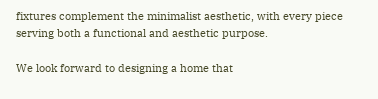fixtures complement the minimalist aesthetic, with every piece serving both a functional and aesthetic purpose.

We look forward to designing a home that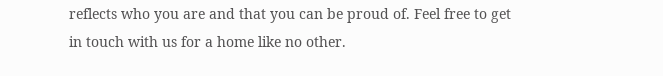reflects who you are and that you can be proud of. Feel free to get in touch with us for a home like no other.